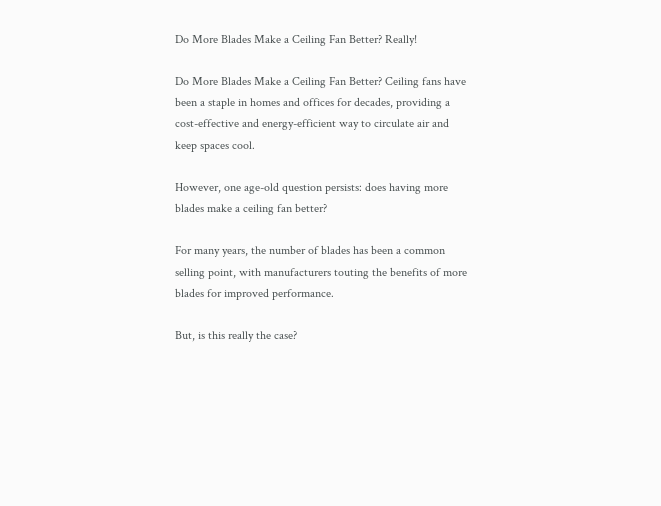Do More Blades Make a Ceiling Fan Better? Really!

Do More Blades Make a Ceiling Fan Better? Ceiling fans have been a staple in homes and offices for decades, providing a cost-effective and energy-efficient way to circulate air and keep spaces cool.

However, one age-old question persists: does having more blades make a ceiling fan better?

For many years, the number of blades has been a common selling point, with manufacturers touting the benefits of more blades for improved performance.

But, is this really the case?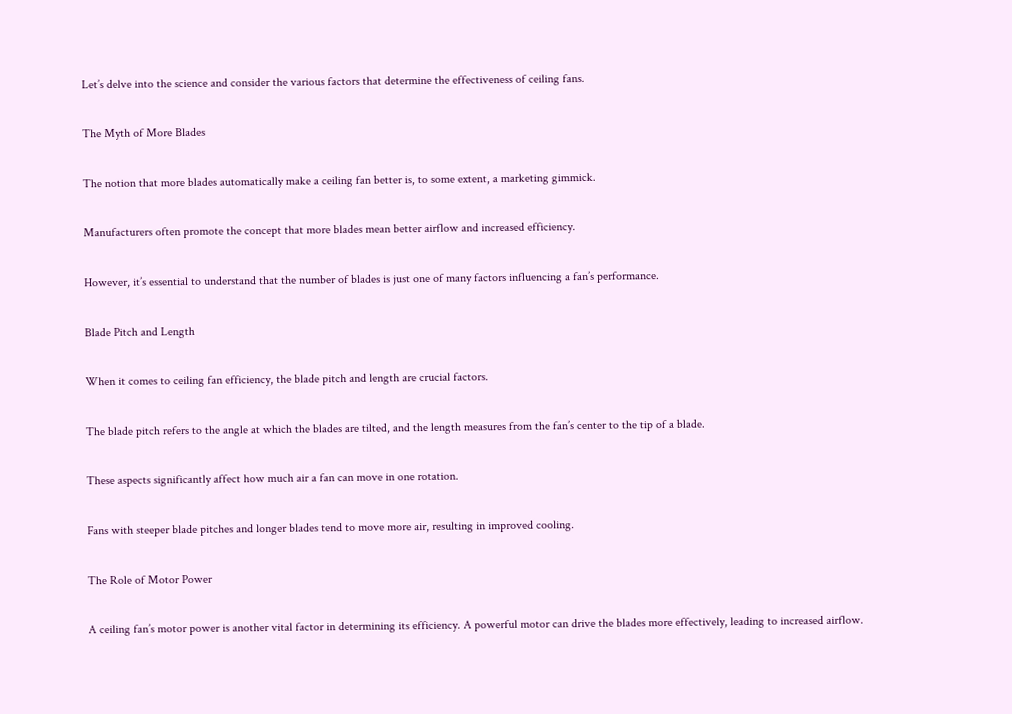Let’s delve into the science and consider the various factors that determine the effectiveness of ceiling fans.

The Myth of More Blades

The notion that more blades automatically make a ceiling fan better is, to some extent, a marketing gimmick.

Manufacturers often promote the concept that more blades mean better airflow and increased efficiency.

However, it’s essential to understand that the number of blades is just one of many factors influencing a fan’s performance.

Blade Pitch and Length

When it comes to ceiling fan efficiency, the blade pitch and length are crucial factors.

The blade pitch refers to the angle at which the blades are tilted, and the length measures from the fan’s center to the tip of a blade.

These aspects significantly affect how much air a fan can move in one rotation.

Fans with steeper blade pitches and longer blades tend to move more air, resulting in improved cooling.

The Role of Motor Power

A ceiling fan’s motor power is another vital factor in determining its efficiency. A powerful motor can drive the blades more effectively, leading to increased airflow.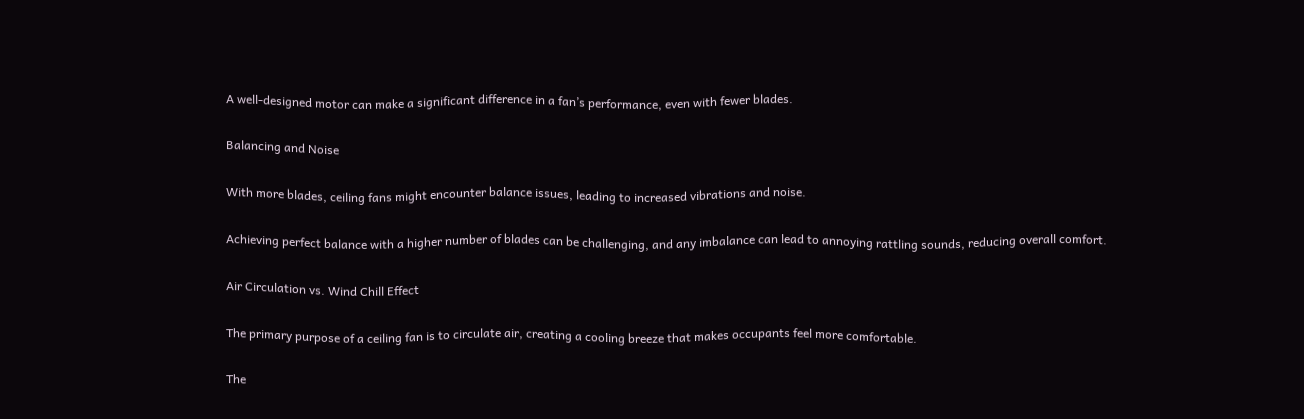A well-designed motor can make a significant difference in a fan’s performance, even with fewer blades.

Balancing and Noise

With more blades, ceiling fans might encounter balance issues, leading to increased vibrations and noise.

Achieving perfect balance with a higher number of blades can be challenging, and any imbalance can lead to annoying rattling sounds, reducing overall comfort.

Air Circulation vs. Wind Chill Effect

The primary purpose of a ceiling fan is to circulate air, creating a cooling breeze that makes occupants feel more comfortable.

The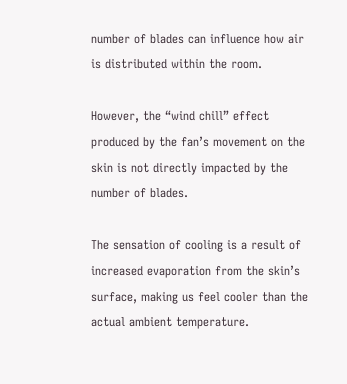number of blades can influence how air is distributed within the room.

However, the “wind chill” effect produced by the fan’s movement on the skin is not directly impacted by the number of blades.

The sensation of cooling is a result of increased evaporation from the skin’s surface, making us feel cooler than the actual ambient temperature.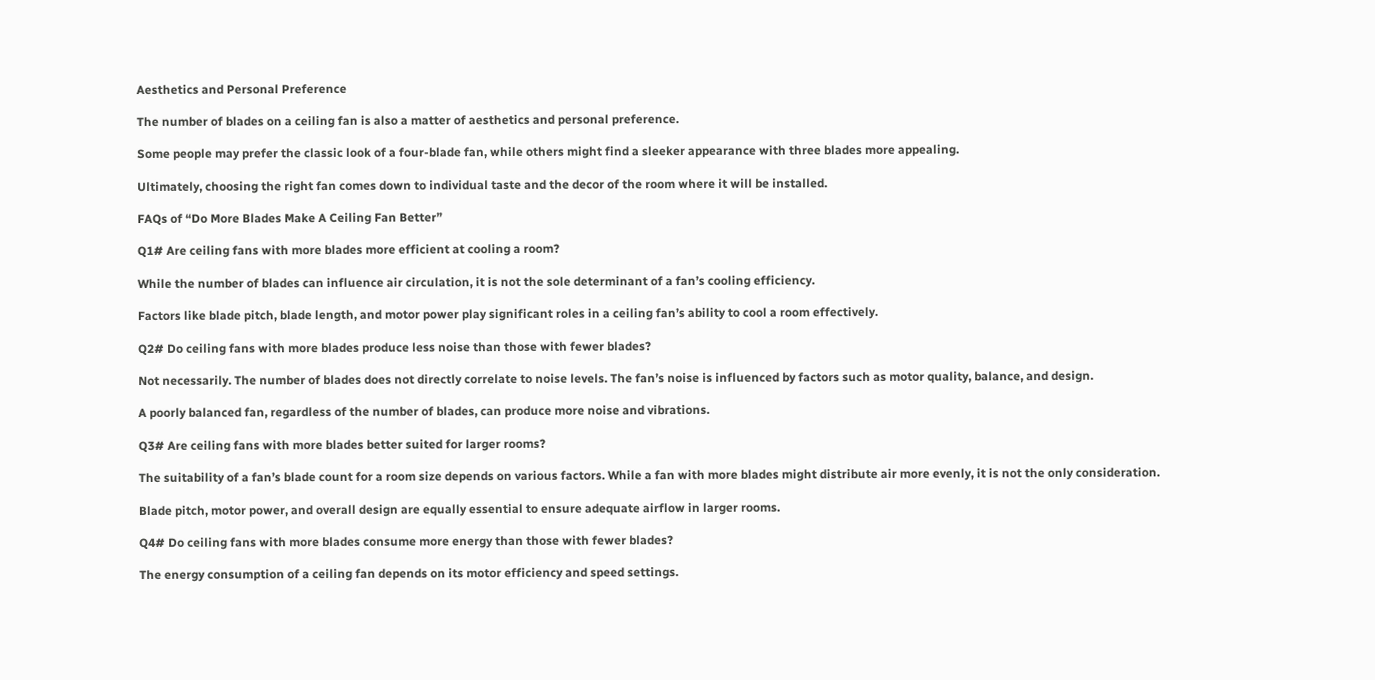Aesthetics and Personal Preference

The number of blades on a ceiling fan is also a matter of aesthetics and personal preference.

Some people may prefer the classic look of a four-blade fan, while others might find a sleeker appearance with three blades more appealing.

Ultimately, choosing the right fan comes down to individual taste and the decor of the room where it will be installed.

FAQs of “Do More Blades Make A Ceiling Fan Better”

Q1# Are ceiling fans with more blades more efficient at cooling a room?

While the number of blades can influence air circulation, it is not the sole determinant of a fan’s cooling efficiency.

Factors like blade pitch, blade length, and motor power play significant roles in a ceiling fan’s ability to cool a room effectively.

Q2# Do ceiling fans with more blades produce less noise than those with fewer blades?

Not necessarily. The number of blades does not directly correlate to noise levels. The fan’s noise is influenced by factors such as motor quality, balance, and design.

A poorly balanced fan, regardless of the number of blades, can produce more noise and vibrations.

Q3# Are ceiling fans with more blades better suited for larger rooms?

The suitability of a fan’s blade count for a room size depends on various factors. While a fan with more blades might distribute air more evenly, it is not the only consideration.

Blade pitch, motor power, and overall design are equally essential to ensure adequate airflow in larger rooms.

Q4# Do ceiling fans with more blades consume more energy than those with fewer blades?

The energy consumption of a ceiling fan depends on its motor efficiency and speed settings.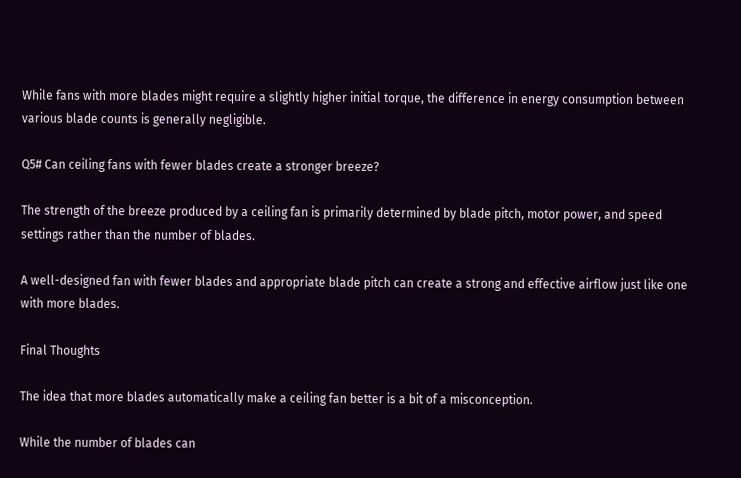While fans with more blades might require a slightly higher initial torque, the difference in energy consumption between various blade counts is generally negligible.

Q5# Can ceiling fans with fewer blades create a stronger breeze?

The strength of the breeze produced by a ceiling fan is primarily determined by blade pitch, motor power, and speed settings rather than the number of blades.

A well-designed fan with fewer blades and appropriate blade pitch can create a strong and effective airflow just like one with more blades.

Final Thoughts

The idea that more blades automatically make a ceiling fan better is a bit of a misconception.

While the number of blades can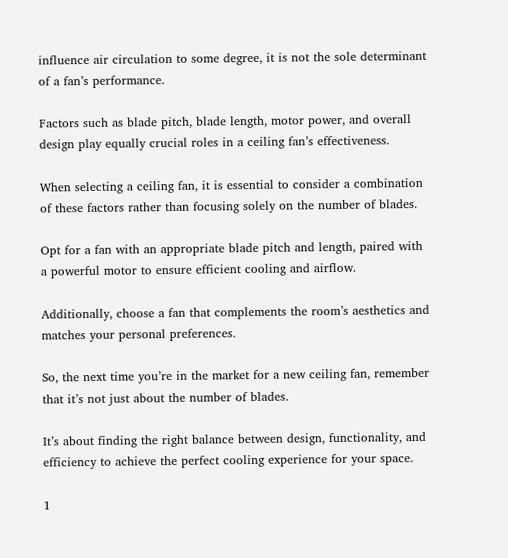influence air circulation to some degree, it is not the sole determinant of a fan’s performance.

Factors such as blade pitch, blade length, motor power, and overall design play equally crucial roles in a ceiling fan’s effectiveness.

When selecting a ceiling fan, it is essential to consider a combination of these factors rather than focusing solely on the number of blades.

Opt for a fan with an appropriate blade pitch and length, paired with a powerful motor to ensure efficient cooling and airflow.

Additionally, choose a fan that complements the room’s aesthetics and matches your personal preferences.

So, the next time you’re in the market for a new ceiling fan, remember that it’s not just about the number of blades.

It’s about finding the right balance between design, functionality, and efficiency to achieve the perfect cooling experience for your space.

1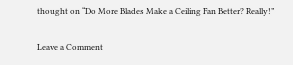thought on “Do More Blades Make a Ceiling Fan Better? Really!”

Leave a Comment